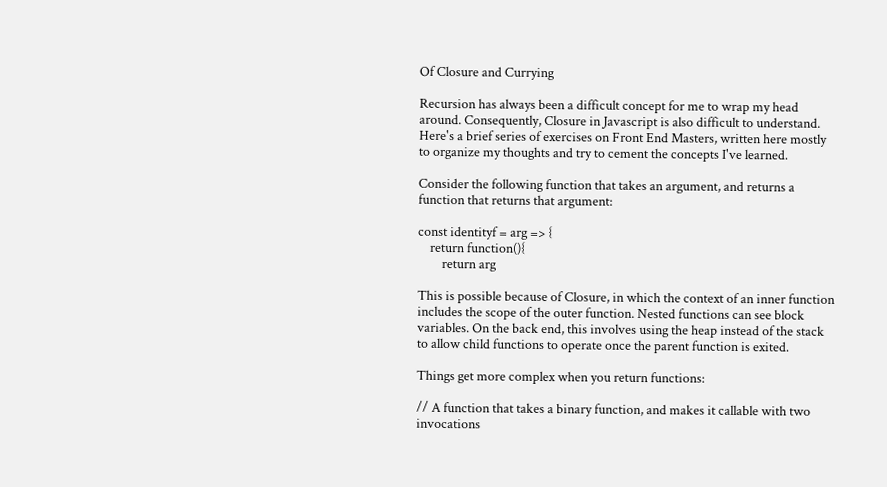Of Closure and Currying

Recursion has always been a difficult concept for me to wrap my head around. Consequently, Closure in Javascript is also difficult to understand. Here's a brief series of exercises on Front End Masters, written here mostly to organize my thoughts and try to cement the concepts I've learned.

Consider the following function that takes an argument, and returns a function that returns that argument:

const identityf = arg => {
    return function(){
        return arg

This is possible because of Closure, in which the context of an inner function includes the scope of the outer function. Nested functions can see block variables. On the back end, this involves using the heap instead of the stack to allow child functions to operate once the parent function is exited.

Things get more complex when you return functions:

// A function that takes a binary function, and makes it callable with two invocations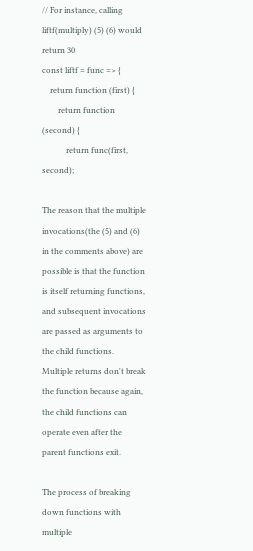// For instance, calling liftf(multiply) (5) (6) would return 30
const liftf = func => {
    return function (first) {
        return function (second) {
            return func(first, second);

The reason that the multiple invocations(the (5) and (6) in the comments above) are possible is that the function is itself returning functions, and subsequent invocations are passed as arguments to the child functions. Multiple returns don't break the function because again, the child functions can operate even after the parent functions exit.

The process of breaking down functions with multiple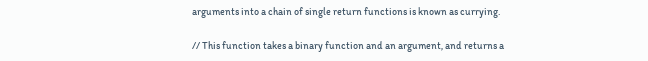arguments into a chain of single return functions is known as currying.

// This function takes a binary function and an argument, and returns a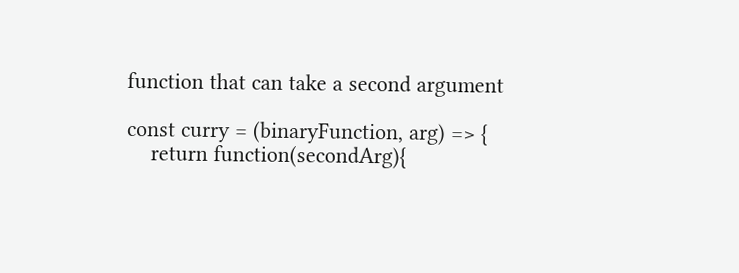function that can take a second argument

const curry = (binaryFunction, arg) => {
    return function(secondArg){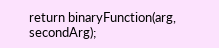return binaryFunction(arg, secondArg);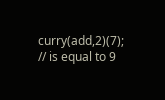curry(add,2)(7); // is equal to 9